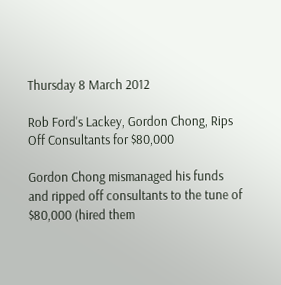Thursday 8 March 2012

Rob Ford's Lackey, Gordon Chong, Rips Off Consultants for $80,000

Gordon Chong mismanaged his funds and ripped off consultants to the tune of  $80,000 (hired them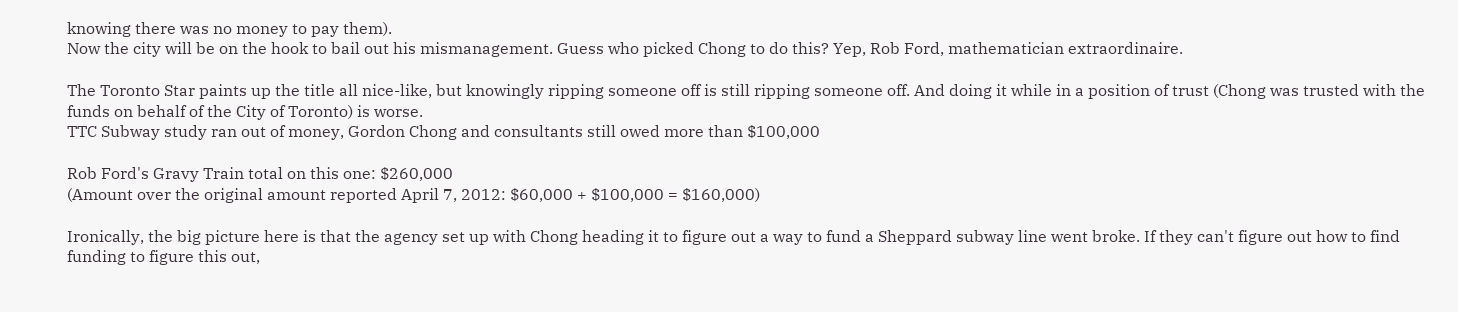knowing there was no money to pay them).
Now the city will be on the hook to bail out his mismanagement. Guess who picked Chong to do this? Yep, Rob Ford, mathematician extraordinaire.

The Toronto Star paints up the title all nice-like, but knowingly ripping someone off is still ripping someone off. And doing it while in a position of trust (Chong was trusted with the funds on behalf of the City of Toronto) is worse.
TTC Subway study ran out of money, Gordon Chong and consultants still owed more than $100,000

Rob Ford's Gravy Train total on this one: $260,000
(Amount over the original amount reported April 7, 2012: $60,000 + $100,000 = $160,000)

Ironically, the big picture here is that the agency set up with Chong heading it to figure out a way to fund a Sheppard subway line went broke. If they can't figure out how to find funding to figure this out,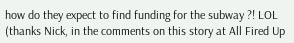how do they expect to find funding for the subway ?! LOL (thanks Nick, in the comments on this story at All Fired Up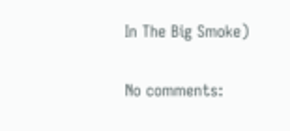In The Big Smoke)

No comments: